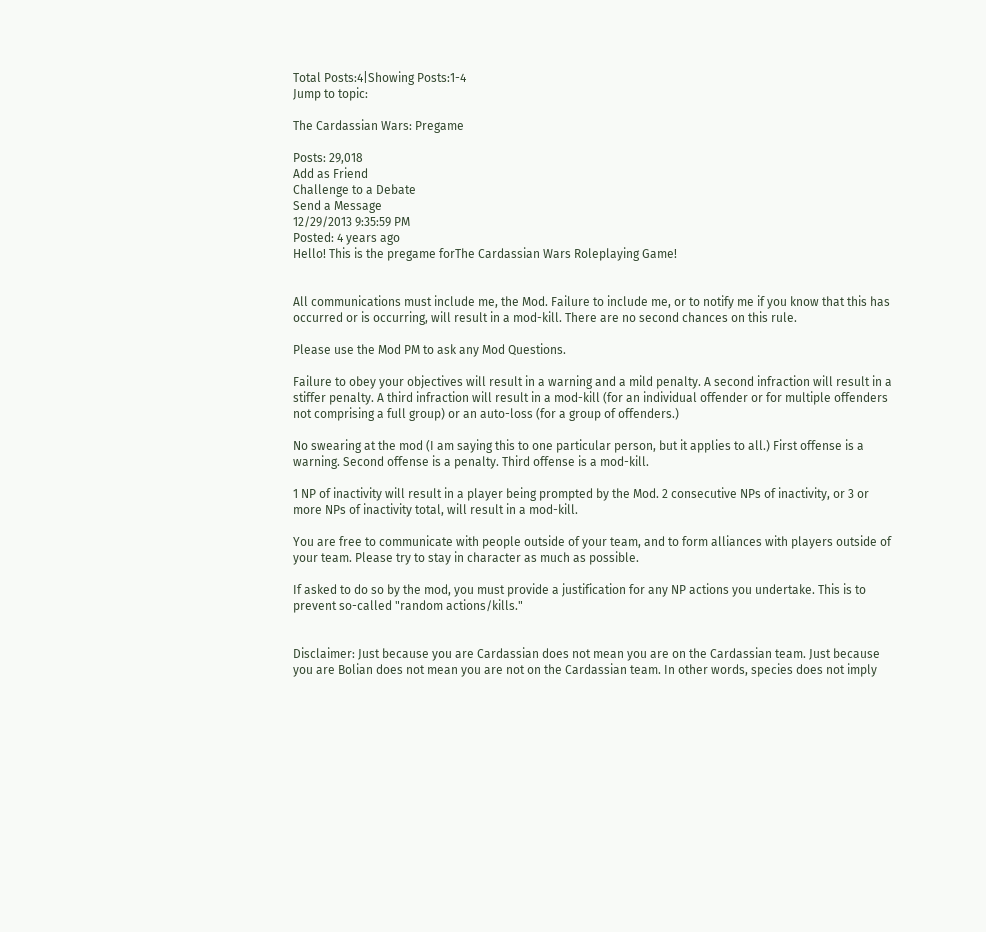Total Posts:4|Showing Posts:1-4
Jump to topic:

The Cardassian Wars: Pregame

Posts: 29,018
Add as Friend
Challenge to a Debate
Send a Message
12/29/2013 9:35:59 PM
Posted: 4 years ago
Hello! This is the pregame forThe Cardassian Wars Roleplaying Game!


All communications must include me, the Mod. Failure to include me, or to notify me if you know that this has occurred or is occurring, will result in a mod-kill. There are no second chances on this rule.

Please use the Mod PM to ask any Mod Questions.

Failure to obey your objectives will result in a warning and a mild penalty. A second infraction will result in a stiffer penalty. A third infraction will result in a mod-kill (for an individual offender or for multiple offenders not comprising a full group) or an auto-loss (for a group of offenders.)

No swearing at the mod (I am saying this to one particular person, but it applies to all.) First offense is a warning. Second offense is a penalty. Third offense is a mod-kill.

1 NP of inactivity will result in a player being prompted by the Mod. 2 consecutive NPs of inactivity, or 3 or more NPs of inactivity total, will result in a mod-kill.

You are free to communicate with people outside of your team, and to form alliances with players outside of your team. Please try to stay in character as much as possible.

If asked to do so by the mod, you must provide a justification for any NP actions you undertake. This is to prevent so-called "random actions/kills."


Disclaimer: Just because you are Cardassian does not mean you are on the Cardassian team. Just because you are Bolian does not mean you are not on the Cardassian team. In other words, species does not imply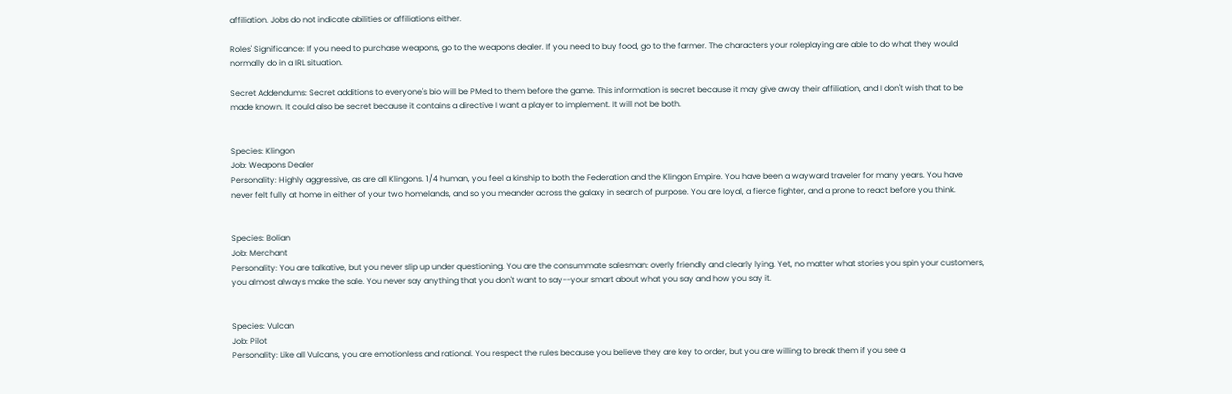affiliation. Jobs do not indicate abilities or affiliations either.

Roles' Significance: If you need to purchase weapons, go to the weapons dealer. If you need to buy food, go to the farmer. The characters your roleplaying are able to do what they would normally do in a IRL situation.

Secret Addendums: Secret additions to everyone's bio will be PMed to them before the game. This information is secret because it may give away their affiliation, and I don't wish that to be made known. It could also be secret because it contains a directive I want a player to implement. It will not be both.


Species: Klingon
Job: Weapons Dealer
Personality: Highly aggressive, as are all Klingons. 1/4 human, you feel a kinship to both the Federation and the Klingon Empire. You have been a wayward traveler for many years. You have never felt fully at home in either of your two homelands, and so you meander across the galaxy in search of purpose. You are loyal, a fierce fighter, and a prone to react before you think.


Species: Bolian
Job: Merchant
Personality: You are talkative, but you never slip up under questioning. You are the consummate salesman: overly friendly and clearly lying. Yet, no matter what stories you spin your customers, you almost always make the sale. You never say anything that you don't want to say--your smart about what you say and how you say it.


Species: Vulcan
Job: Pilot
Personality: Like all Vulcans, you are emotionless and rational. You respect the rules because you believe they are key to order, but you are willing to break them if you see a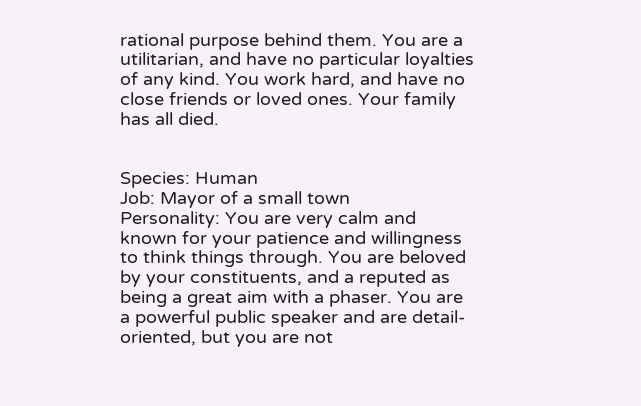rational purpose behind them. You are a utilitarian, and have no particular loyalties of any kind. You work hard, and have no close friends or loved ones. Your family has all died.


Species: Human
Job: Mayor of a small town
Personality: You are very calm and known for your patience and willingness to think things through. You are beloved by your constituents, and a reputed as being a great aim with a phaser. You are a powerful public speaker and are detail-oriented, but you are not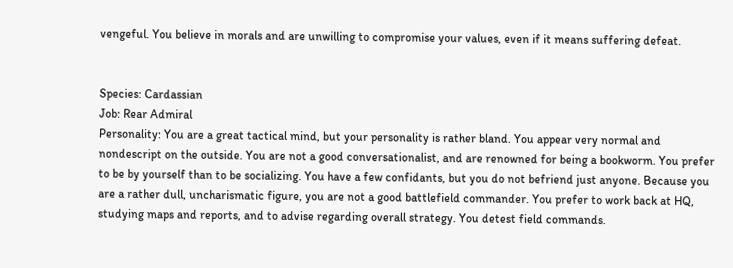vengeful. You believe in morals and are unwilling to compromise your values, even if it means suffering defeat.


Species: Cardassian
Job: Rear Admiral
Personality: You are a great tactical mind, but your personality is rather bland. You appear very normal and nondescript on the outside. You are not a good conversationalist, and are renowned for being a bookworm. You prefer to be by yourself than to be socializing. You have a few confidants, but you do not befriend just anyone. Because you are a rather dull, uncharismatic figure, you are not a good battlefield commander. You prefer to work back at HQ, studying maps and reports, and to advise regarding overall strategy. You detest field commands.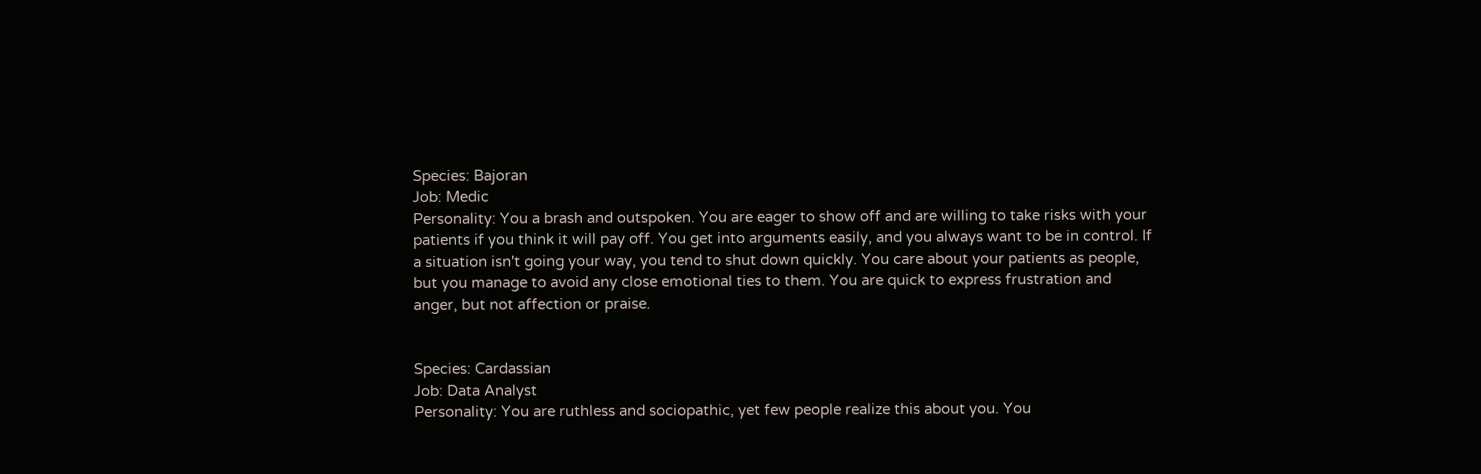Species: Bajoran
Job: Medic
Personality: You a brash and outspoken. You are eager to show off and are willing to take risks with your patients if you think it will pay off. You get into arguments easily, and you always want to be in control. If a situation isn't going your way, you tend to shut down quickly. You care about your patients as people, but you manage to avoid any close emotional ties to them. You are quick to express frustration and anger, but not affection or praise.


Species: Cardassian
Job: Data Analyst
Personality: You are ruthless and sociopathic, yet few people realize this about you. You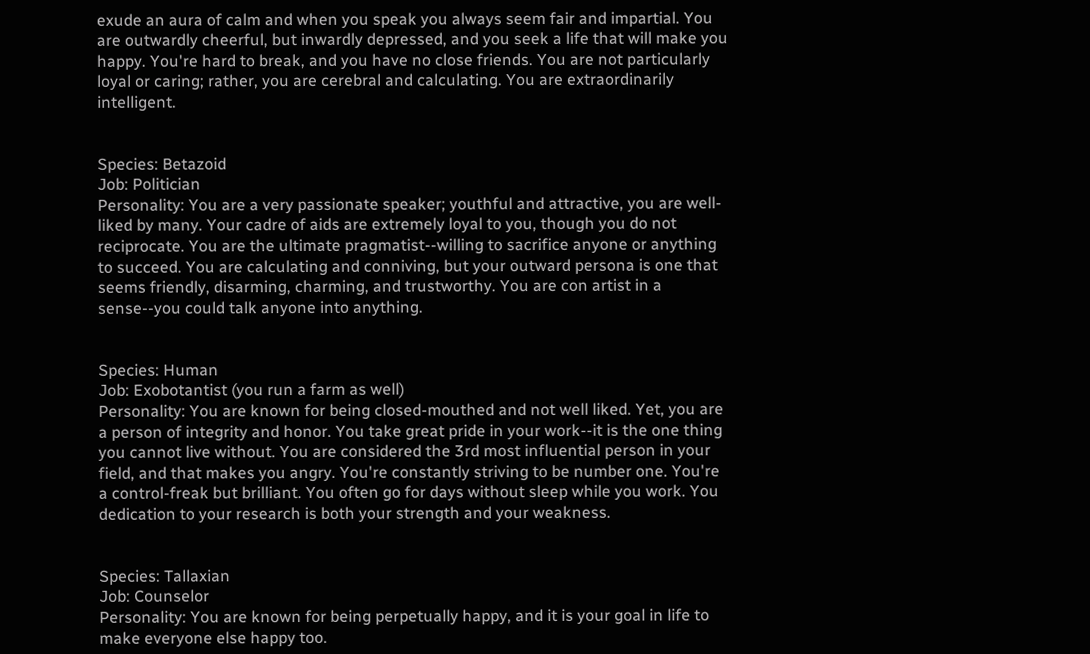exude an aura of calm and when you speak you always seem fair and impartial. You are outwardly cheerful, but inwardly depressed, and you seek a life that will make you happy. You're hard to break, and you have no close friends. You are not particularly loyal or caring; rather, you are cerebral and calculating. You are extraordinarily intelligent.


Species: Betazoid
Job: Politician
Personality: You are a very passionate speaker; youthful and attractive, you are well-liked by many. Your cadre of aids are extremely loyal to you, though you do not reciprocate. You are the ultimate pragmatist--willing to sacrifice anyone or anything to succeed. You are calculating and conniving, but your outward persona is one that seems friendly, disarming, charming, and trustworthy. You are con artist in a sense--you could talk anyone into anything.


Species: Human
Job: Exobotantist (you run a farm as well)
Personality: You are known for being closed-mouthed and not well liked. Yet, you are a person of integrity and honor. You take great pride in your work--it is the one thing you cannot live without. You are considered the 3rd most influential person in your field, and that makes you angry. You're constantly striving to be number one. You're a control-freak but brilliant. You often go for days without sleep while you work. You dedication to your research is both your strength and your weakness.


Species: Tallaxian
Job: Counselor
Personality: You are known for being perpetually happy, and it is your goal in life to make everyone else happy too.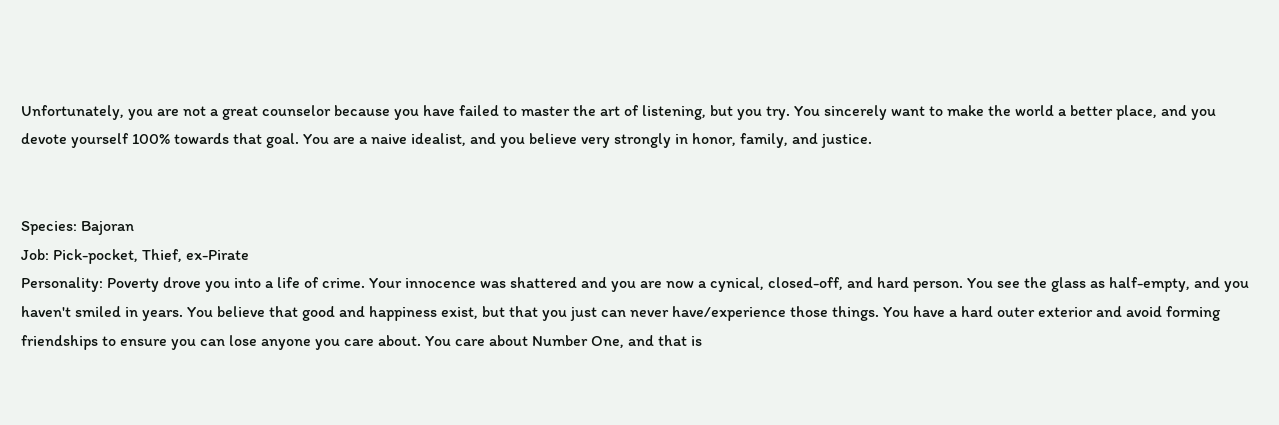Unfortunately, you are not a great counselor because you have failed to master the art of listening, but you try. You sincerely want to make the world a better place, and you devote yourself 100% towards that goal. You are a naive idealist, and you believe very strongly in honor, family, and justice.


Species: Bajoran
Job: Pick-pocket, Thief, ex-Pirate
Personality: Poverty drove you into a life of crime. Your innocence was shattered and you are now a cynical, closed-off, and hard person. You see the glass as half-empty, and you haven't smiled in years. You believe that good and happiness exist, but that you just can never have/experience those things. You have a hard outer exterior and avoid forming friendships to ensure you can lose anyone you care about. You care about Number One, and that is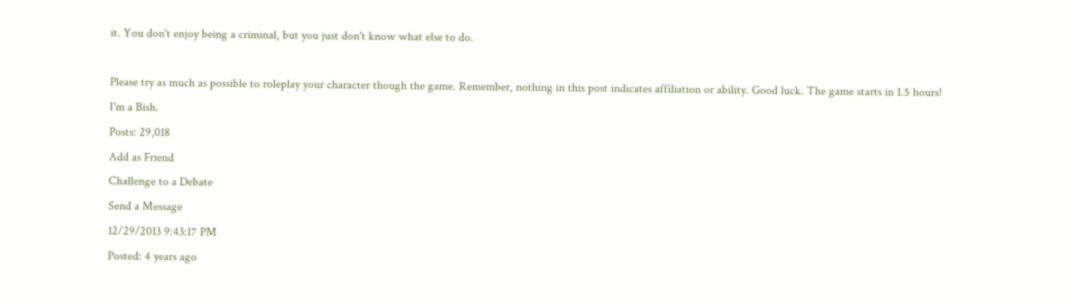it. You don't enjoy being a criminal, but you just don't know what else to do.

Please try as much as possible to roleplay your character though the game. Remember, nothing in this post indicates affiliation or ability. Good luck. The game starts in 1.5 hours!
I'm a Bish.
Posts: 29,018
Add as Friend
Challenge to a Debate
Send a Message
12/29/2013 9:43:17 PM
Posted: 4 years ago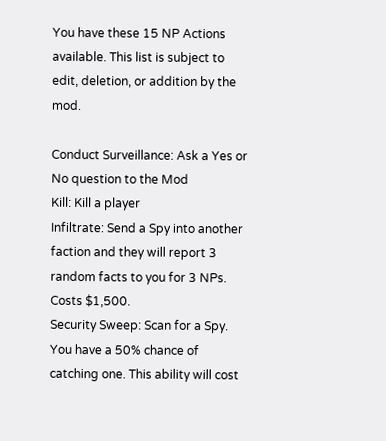You have these 15 NP Actions available. This list is subject to edit, deletion, or addition by the mod.

Conduct Surveillance: Ask a Yes or No question to the Mod
Kill: Kill a player
Infiltrate: Send a Spy into another faction and they will report 3 random facts to you for 3 NPs. Costs $1,500.
Security Sweep: Scan for a Spy. You have a 50% chance of catching one. This ability will cost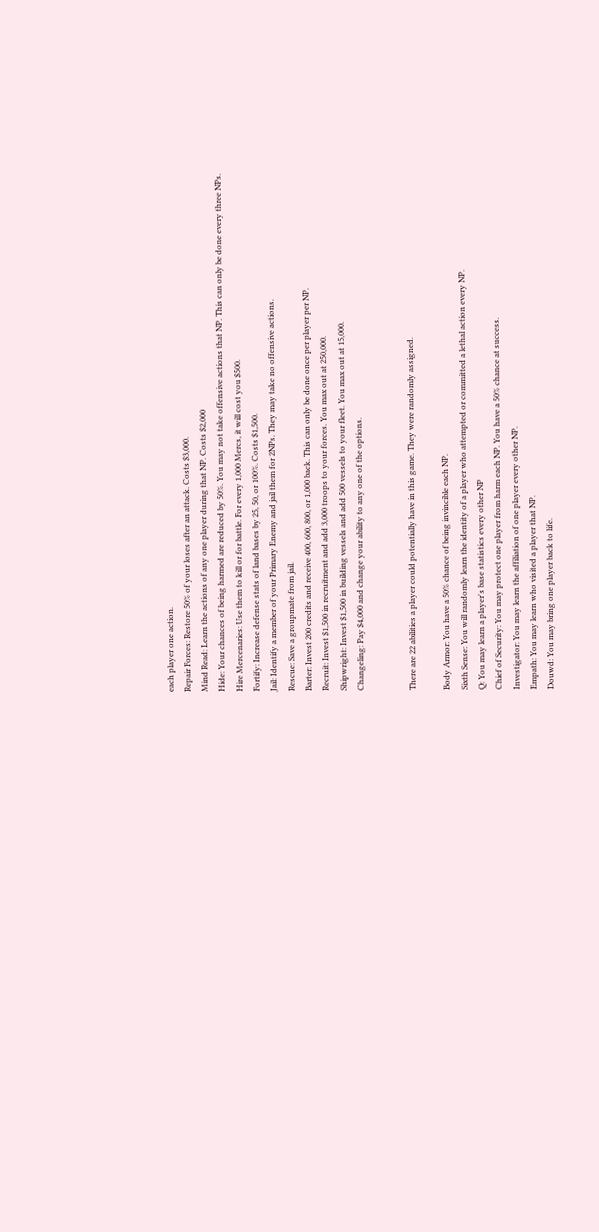each player one action.
Repair Forces: Restore 50% of your loses after an attack. Costs $3,000.
Mind Read: Learn the actions of any one player during that NP. Costs $2,000
Hide: Your chances of being harmed are reduced by 50%. You may not take offensive actions that NP. This can only be done every three NPs.
Hire Mercenaries: Use them to kill or for battle. For every 1,000 Mercs, it will cost you $500.
Fortify: Increase defense stats of land bases by 25, 50, or 100%. Costs $1,500.
Jail: Identify a member of your Primary Enemy and jail them for 2NPs. They may take no offensive actions.
Rescue: Save a groupmate from jail.
Barter: Invest 200 credits and receive 400, 600, 800, or 1,000 back. This can only be done once per player per NP.
Recruit: Invest $1,500 in recruitment and add 3,000 troops to your forces. You max out at 250,000.
Shipwright: Invest $1,500 in building vessels and add 500 vessels to your fleet. You max out at 15,000.
Changeling: Pay $4,000 and change your ability to any one of the options.


There are 22 abilities a player could potentially have in this game. They were randomly assigned.

Body Armor: You have a 50% chance of being invincible each NP.
Sixth Sense: You will randomly learn the identity of a player who attempted or committed a lethal action every NP.
Q: You may learn a player's base statistics every other NP
Chief of Security: You may protect one player from harm each NP. You have a 50% chance at success.
Investigator: You may learn the affiliation of one player every other NP.
Empath: You may learn who visited a player that NP.
Douwd: You may bring one player back to life.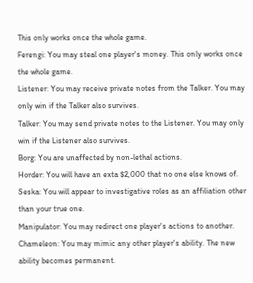This only works once the whole game.
Ferengi: You may steal one player's money. This only works once the whole game.
Listener: You may receive private notes from the Talker. You may only win if the Talker also survives.
Talker: You may send private notes to the Listener. You may only win if the Listener also survives.
Borg: You are unaffected by non-lethal actions.
Horder: You will have an exta $2,000 that no one else knows of.
Seska: You will appear to investigative roles as an affiliation other than your true one.
Manipulator: You may redirect one player's actions to another.
Chameleon: You may mimic any other player's ability. The new ability becomes permanent.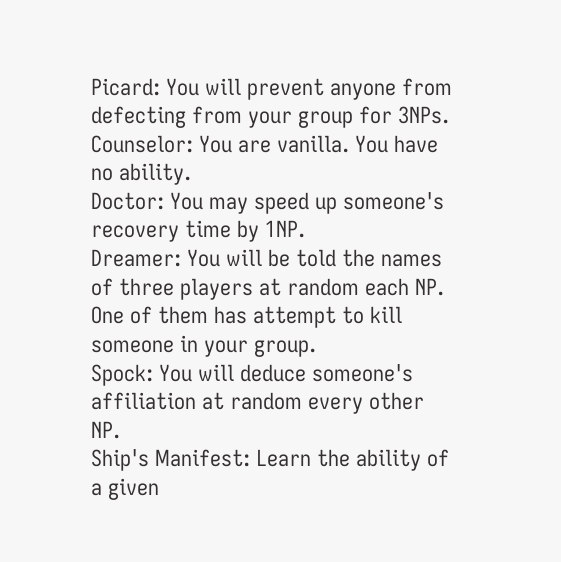Picard: You will prevent anyone from defecting from your group for 3NPs.
Counselor: You are vanilla. You have no ability.
Doctor: You may speed up someone's recovery time by 1NP.
Dreamer: You will be told the names of three players at random each NP. One of them has attempt to kill someone in your group.
Spock: You will deduce someone's affiliation at random every other NP.
Ship's Manifest: Learn the ability of a given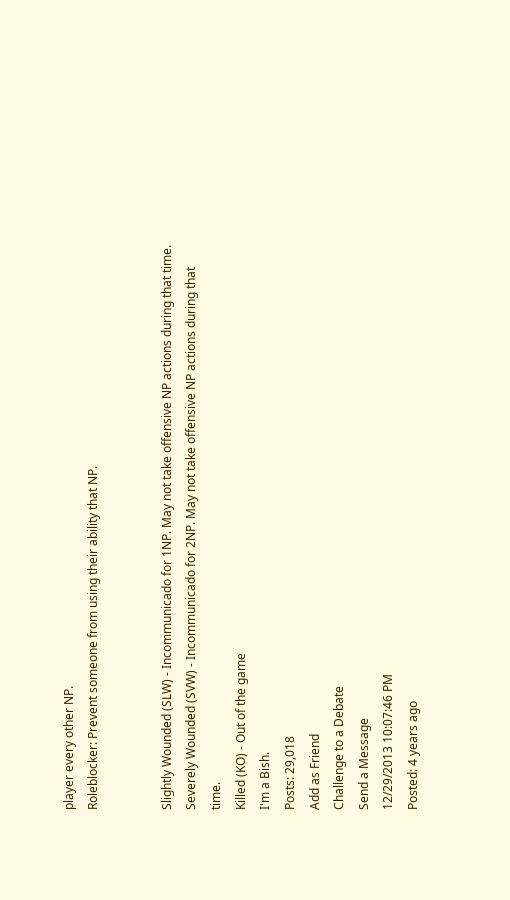player every other NP.
Roleblocker: Prevent someone from using their ability that NP.


Slightly Wounded (SLW) - Incommunicado for 1NP. May not take offensive NP actions during that time.
Severely Wounded (SVW) - Incommunicado for 2NP. May not take offensive NP actions during that time.
Killed (KO) - Out of the game
I'm a Bish.
Posts: 29,018
Add as Friend
Challenge to a Debate
Send a Message
12/29/2013 10:07:46 PM
Posted: 4 years ago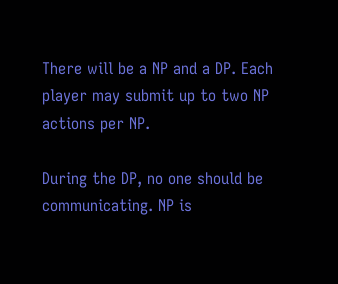There will be a NP and a DP. Each player may submit up to two NP actions per NP.

During the DP, no one should be communicating. NP is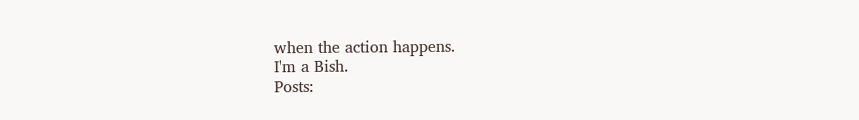when the action happens.
I'm a Bish.
Posts: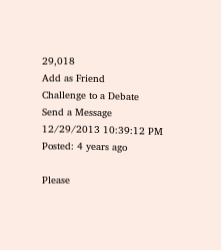29,018
Add as Friend
Challenge to a Debate
Send a Message
12/29/2013 10:39:12 PM
Posted: 4 years ago

Please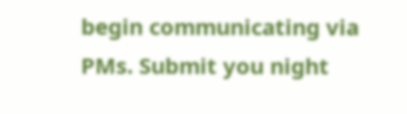begin communicating via PMs. Submit you night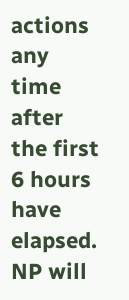actions any time after the first 6 hours have elapsed. NP will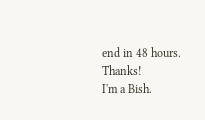end in 48 hours. Thanks!
I'm a Bish.